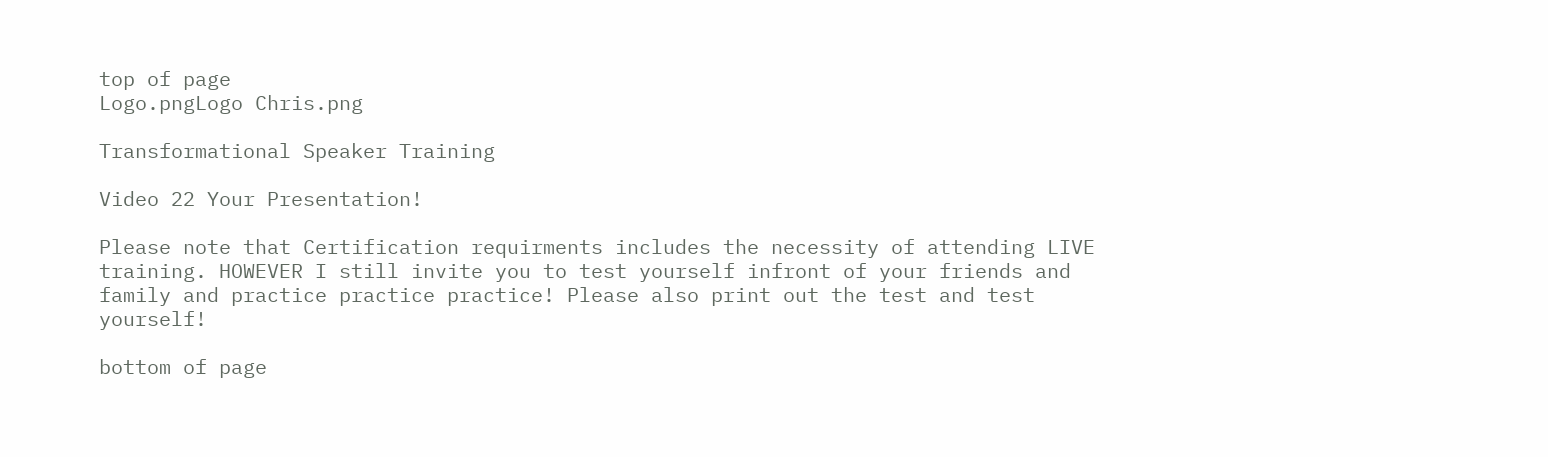top of page
Logo.pngLogo Chris.png

Transformational Speaker Training

Video 22 Your Presentation!

Please note that Certification requirments includes the necessity of attending LIVE training. HOWEVER I still invite you to test yourself infront of your friends and family and practice practice practice! Please also print out the test and test yourself!

bottom of page